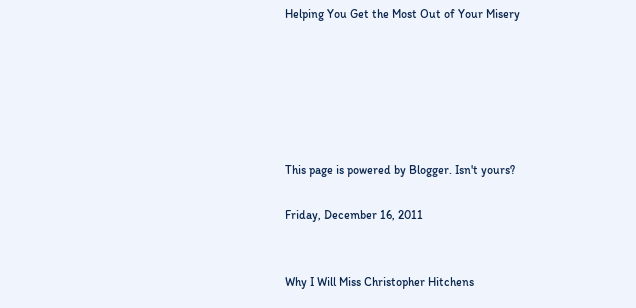Helping You Get the Most Out of Your Misery






This page is powered by Blogger. Isn't yours?

Friday, December 16, 2011


Why I Will Miss Christopher Hitchens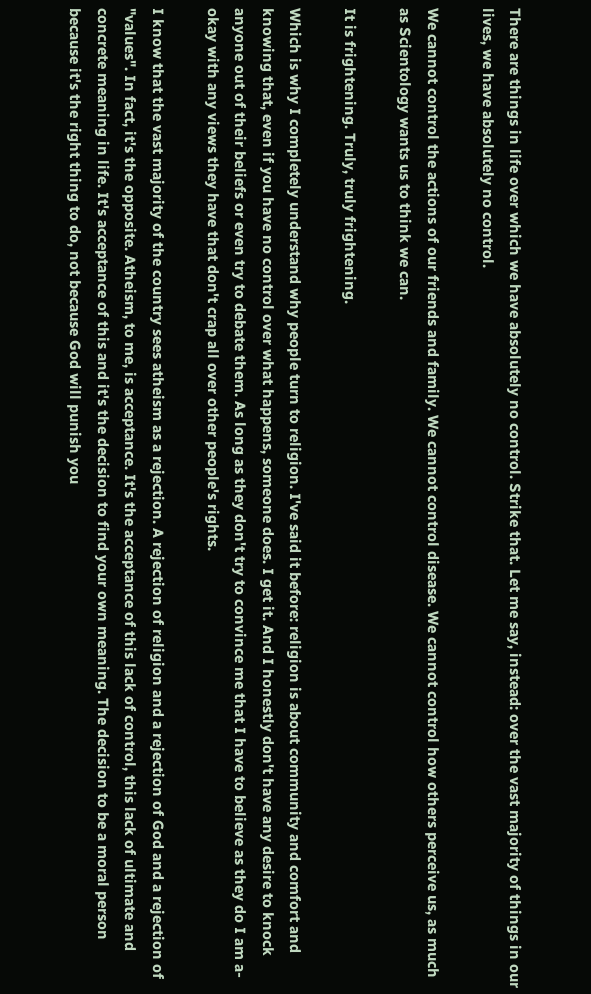There are things in life over which we have absolutely no control. Strike that. Let me say, instead: over the vast majority of things in our lives, we have absolutely no control.

We cannot control the actions of our friends and family. We cannot control disease. We cannot control how others perceive us, as much as Scientology wants us to think we can.

It is frightening. Truly, truly frightening.

Which is why I completely understand why people turn to religion. I've said it before: religion is about community and comfort and knowing that, even if you have no control over what happens, someone does. I get it. And I honestly don't have any desire to knock anyone out of their beliefs or even try to debate them. As long as they don't try to convince me that I have to believe as they do I am a-okay with any views they have that don't crap all over other people's rights.

I know that the vast majority of the country sees atheism as a rejection. A rejection of religion and a rejection of God and a rejection of "values". In fact, it's the opposite. Atheism, to me, is acceptance. It's the acceptance of this lack of control, this lack of ultimate and concrete meaning in life. It's acceptance of this and it's the decision to find your own meaning. The decision to be a moral person because it's the right thing to do, not because God will punish you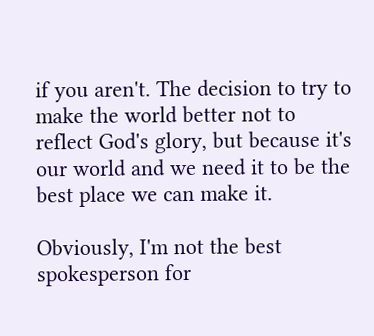if you aren't. The decision to try to make the world better not to reflect God's glory, but because it's our world and we need it to be the best place we can make it.

Obviously, I'm not the best spokesperson for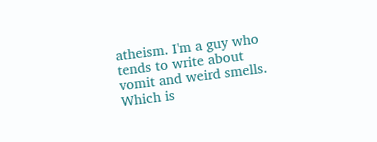atheism. I'm a guy who tends to write about vomit and weird smells. Which is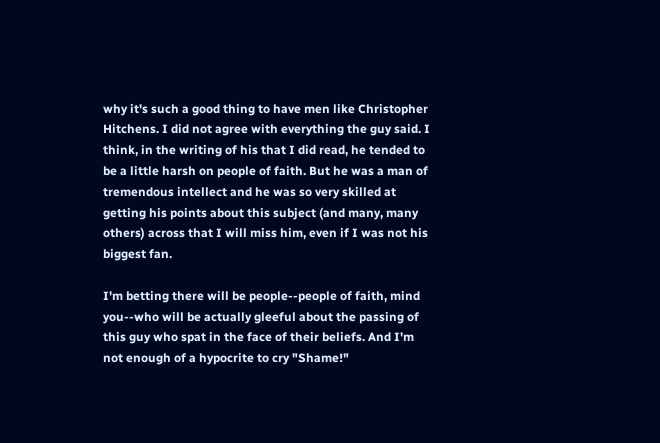why it's such a good thing to have men like Christopher Hitchens. I did not agree with everything the guy said. I think, in the writing of his that I did read, he tended to be a little harsh on people of faith. But he was a man of tremendous intellect and he was so very skilled at getting his points about this subject (and many, many others) across that I will miss him, even if I was not his biggest fan.

I'm betting there will be people--people of faith, mind you--who will be actually gleeful about the passing of this guy who spat in the face of their beliefs. And I'm not enough of a hypocrite to cry "Shame!"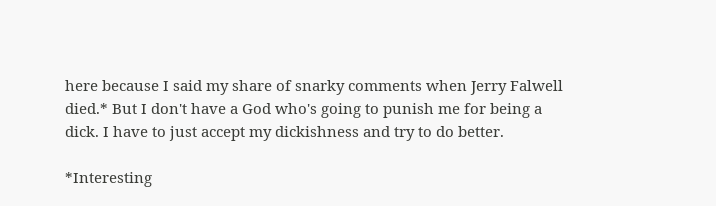here because I said my share of snarky comments when Jerry Falwell died.* But I don't have a God who's going to punish me for being a dick. I have to just accept my dickishness and try to do better.

*Interesting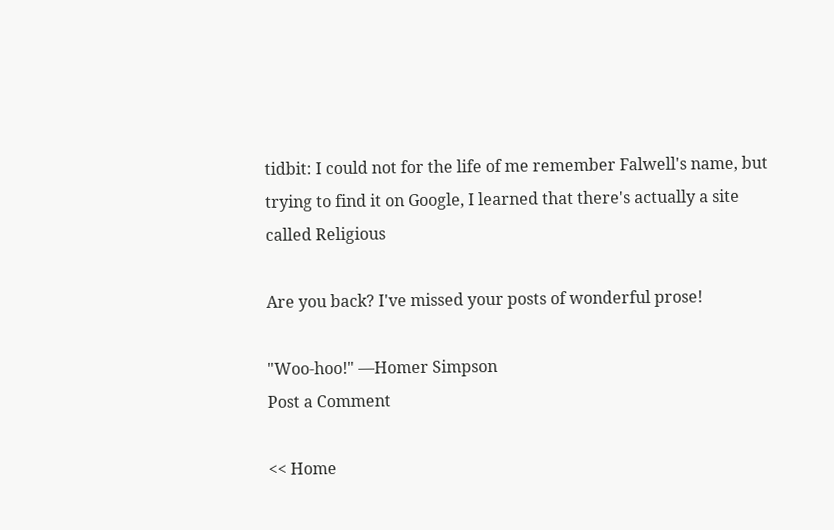tidbit: I could not for the life of me remember Falwell's name, but trying to find it on Google, I learned that there's actually a site called Religious

Are you back? I've missed your posts of wonderful prose!

"Woo-hoo!" —Homer Simpson
Post a Comment

<< Home